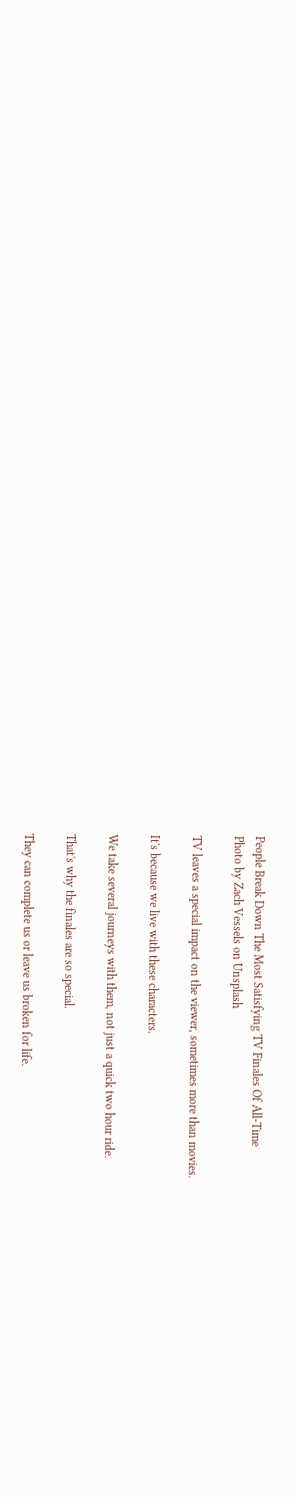People Break Down The Most Satisfying TV Finales Of All-Time
Photo by Zach Vessels on Unsplash

TV leaves a special impact on the viewer, sometimes more than movies.

It's because we live with these characters.

We take several journeys with them, not just a quick two hour ride.

That's why the finales are so special.

They can complete us or leave us broken for life.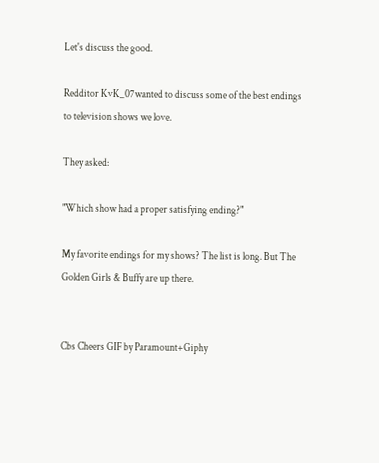Let's discuss the good.

Redditor KvK_07wanted to discuss some of the best endings to television shows we love.

They asked:

"Which show had a proper satisfying ending?"

My favorite endings for my shows? The list is long. But The Golden Girls & Buffy are up there.


Cbs Cheers GIF by Paramount+Giphy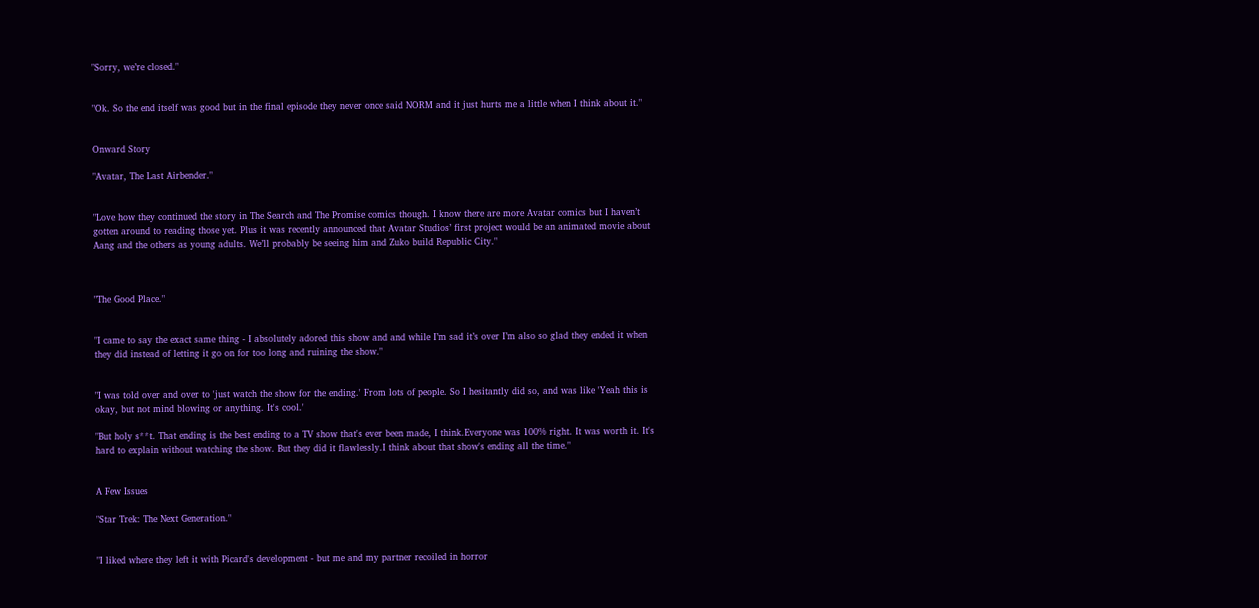"Sorry, we’re closed."


"Ok. So the end itself was good but in the final episode they never once said NORM and it just hurts me a little when I think about it."


Onward Story

"Avatar, The Last Airbender."


"Love how they continued the story in The Search and The Promise comics though. I know there are more Avatar comics but I haven’t gotten around to reading those yet. Plus it was recently announced that Avatar Studios’ first project would be an animated movie about Aang and the others as young adults. We’ll probably be seeing him and Zuko build Republic City."



"The Good Place."


"I came to say the exact same thing - I absolutely adored this show and and while I’m sad it’s over I’m also so glad they ended it when they did instead of letting it go on for too long and ruining the show."


"I was told over and over to 'just watch the show for the ending.' From lots of people. So I hesitantly did so, and was like 'Yeah this is okay, but not mind blowing or anything. It's cool.'

"But holy s**t. That ending is the best ending to a TV show that's ever been made, I think.Everyone was 100% right. It was worth it. It's hard to explain without watching the show. But they did it flawlessly.I think about that show's ending all the time."


A Few Issues

"Star Trek: The Next Generation."


"I liked where they left it with Picard's development - but me and my partner recoiled in horror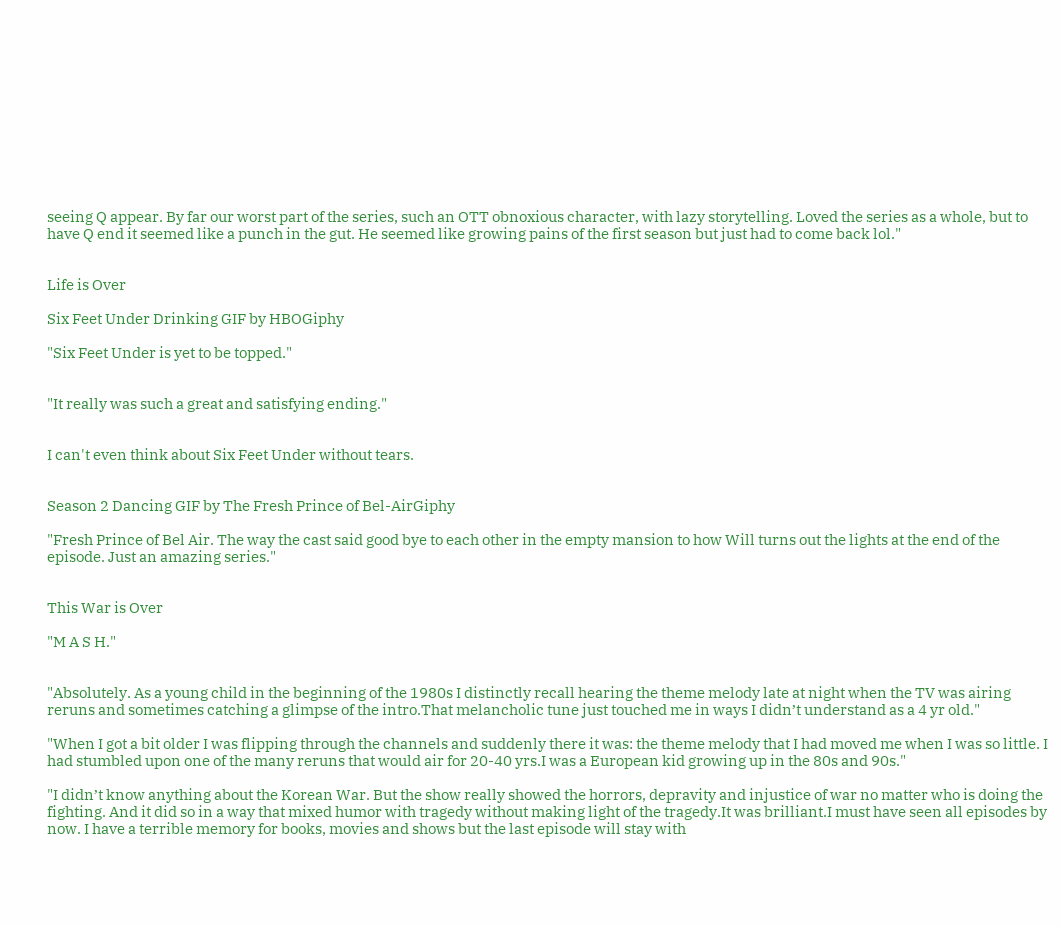seeing Q appear. By far our worst part of the series, such an OTT obnoxious character, with lazy storytelling. Loved the series as a whole, but to have Q end it seemed like a punch in the gut. He seemed like growing pains of the first season but just had to come back lol."


Life is Over

Six Feet Under Drinking GIF by HBOGiphy

"Six Feet Under is yet to be topped."


"It really was such a great and satisfying ending."


I can't even think about Six Feet Under without tears.


Season 2 Dancing GIF by The Fresh Prince of Bel-AirGiphy

"Fresh Prince of Bel Air. The way the cast said good bye to each other in the empty mansion to how Will turns out the lights at the end of the episode. Just an amazing series."


This War is Over

"M A S H."


"Absolutely. As a young child in the beginning of the 1980s I distinctly recall hearing the theme melody late at night when the TV was airing reruns and sometimes catching a glimpse of the intro.That melancholic tune just touched me in ways I didn’t understand as a 4 yr old."

"When I got a bit older I was flipping through the channels and suddenly there it was: the theme melody that I had moved me when I was so little. I had stumbled upon one of the many reruns that would air for 20-40 yrs.I was a European kid growing up in the 80s and 90s."

"I didn’t know anything about the Korean War. But the show really showed the horrors, depravity and injustice of war no matter who is doing the fighting. And it did so in a way that mixed humor with tragedy without making light of the tragedy.It was brilliant.I must have seen all episodes by now. I have a terrible memory for books, movies and shows but the last episode will stay with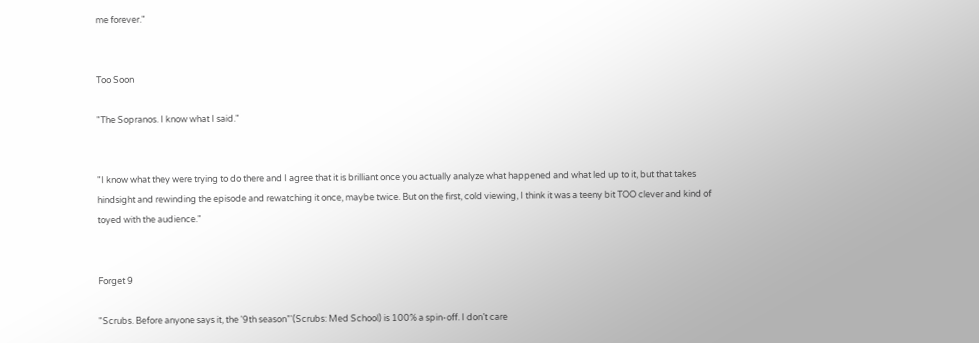me forever."


Too Soon

"The Sopranos. I know what I said."


"I know what they were trying to do there and I agree that it is brilliant once you actually analyze what happened and what led up to it, but that takes hindsight and rewinding the episode and rewatching it once, maybe twice. But on the first, cold viewing, I think it was a teeny bit TOO clever and kind of toyed with the audience."


Forget 9

"Scrubs. Before anyone says it, the '9th season”'(Scrubs: Med School) is 100% a spin-off. I don’t care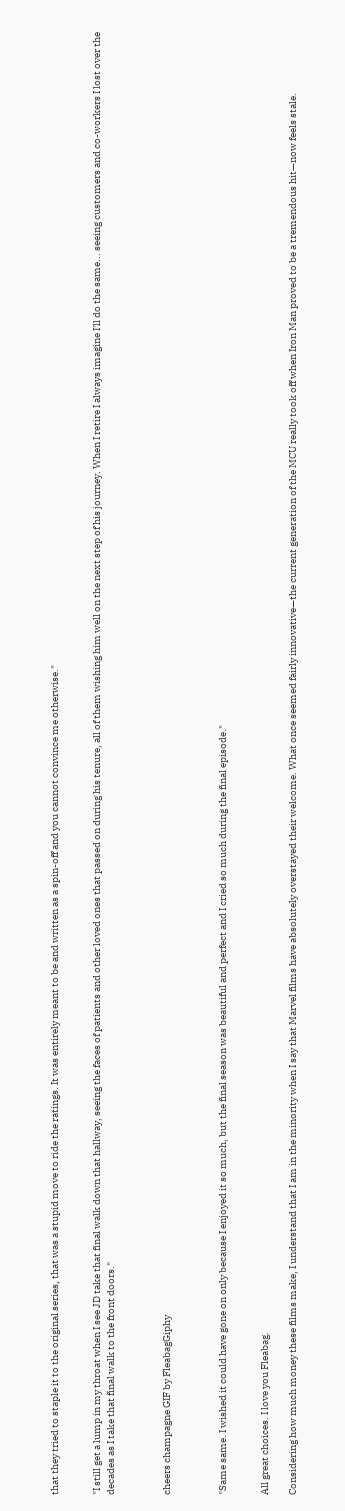that they tried to staple it to the original series, that was a stupid move to ride the ratings. It was entirely meant to be and written as a spin-off and you cannot convince me otherwise."


"I still get a lump in my throat when I see JD take that final walk down that hallway, seeing the faces of patients and other loved ones that passed on during his tenure, all of them wishing him well on the next step of his journey. When I retire I always imagine I'll do the same... seeing customers and co-workers I lost over the decades as I take that final walk to the front doors."



cheers champagne GIF by FleabagGiphy



"Same same. I wished it could have gone on only because I enjoyed it so much, but the final season was beautiful and perfect and I cried so much during the final episode."


All great choices. I love you Fleabag.

Considering how much money these films make, I understand that I am in the minority when I say that Marvel films have absolutely overstayed their welcome. What once seemed fairly innovative—the current generation of the MCU really took off when Iron Man proved to be a tremendous hit—now feels stale.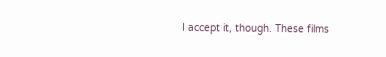I accept it, though. These films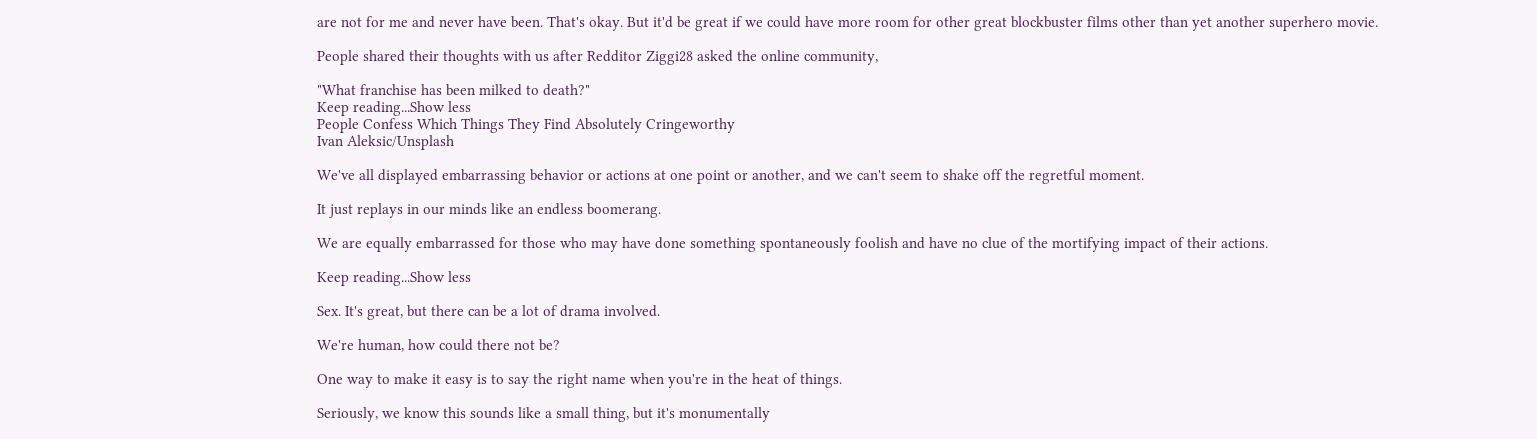are not for me and never have been. That's okay. But it'd be great if we could have more room for other great blockbuster films other than yet another superhero movie.

People shared their thoughts with us after Redditor Ziggi28 asked the online community,

"What franchise has been milked to death?"
Keep reading...Show less
People Confess Which Things They Find Absolutely Cringeworthy
Ivan Aleksic/Unsplash

We've all displayed embarrassing behavior or actions at one point or another, and we can't seem to shake off the regretful moment.

It just replays in our minds like an endless boomerang.

We are equally embarrassed for those who may have done something spontaneously foolish and have no clue of the mortifying impact of their actions.

Keep reading...Show less

Sex. It's great, but there can be a lot of drama involved.

We're human, how could there not be?

One way to make it easy is to say the right name when you're in the heat of things.

Seriously, we know this sounds like a small thing, but it's monumentally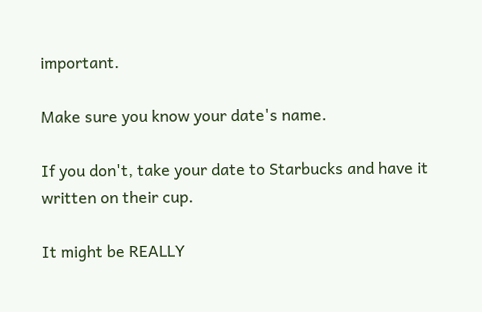important.

Make sure you know your date's name.

If you don't, take your date to Starbucks and have it written on their cup.

It might be REALLY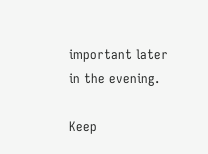important later in the evening.

Keep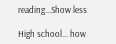reading...Show less

High school... how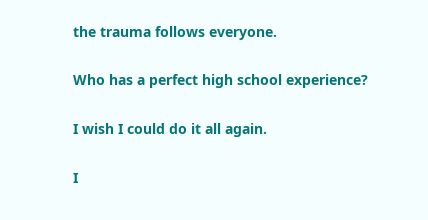the trauma follows everyone.

Who has a perfect high school experience?

I wish I could do it all again.

I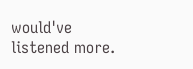would've listened more.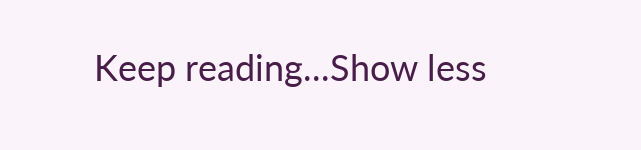Keep reading...Show less